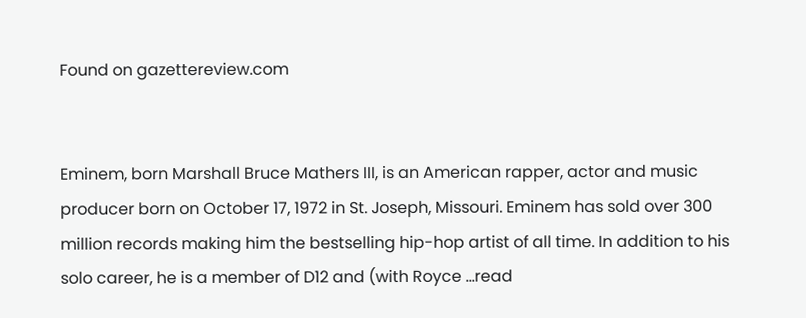Found on gazettereview.com


Eminem, born Marshall Bruce Mathers III, is an American rapper, actor and music producer born on October 17, 1972 in St. Joseph, Missouri. Eminem has sold over 300 million records making him the bestselling hip-hop artist of all time. In addition to his solo career, he is a member of D12 and (with Royce ...read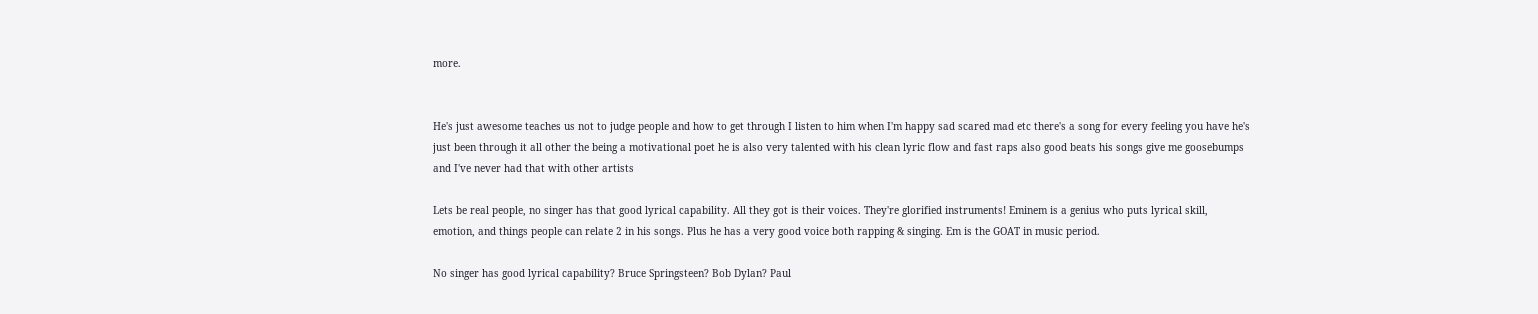more.


He's just awesome teaches us not to judge people and how to get through I listen to him when I'm happy sad scared mad etc there's a song for every feeling you have he's just been through it all other the being a motivational poet he is also very talented with his clean lyric flow and fast raps also good beats his songs give me goosebumps and I've never had that with other artists

Lets be real people, no singer has that good lyrical capability. All they got is their voices. They're glorified instruments! Eminem is a genius who puts lyrical skill, emotion, and things people can relate 2 in his songs. Plus he has a very good voice both rapping & singing. Em is the GOAT in music period.

No singer has good lyrical capability? Bruce Springsteen? Bob Dylan? Paul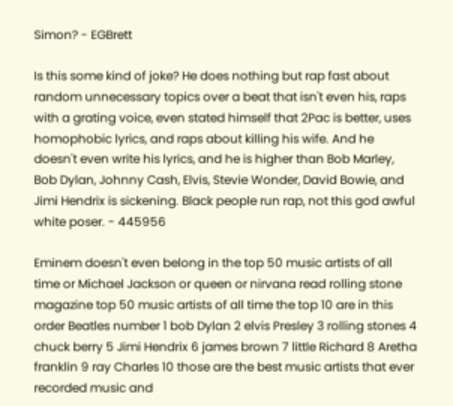Simon? - EGBrett

Is this some kind of joke? He does nothing but rap fast about random unnecessary topics over a beat that isn't even his, raps with a grating voice, even stated himself that 2Pac is better, uses homophobic lyrics, and raps about killing his wife. And he doesn't even write his lyrics, and he is higher than Bob Marley, Bob Dylan, Johnny Cash, Elvis, Stevie Wonder, David Bowie, and Jimi Hendrix is sickening. Black people run rap, not this god awful white poser. - 445956

Eminem doesn't even belong in the top 50 music artists of all time or Michael Jackson or queen or nirvana read rolling stone magazine top 50 music artists of all time the top 10 are in this order Beatles number 1 bob Dylan 2 elvis Presley 3 rolling stones 4 chuck berry 5 Jimi Hendrix 6 james brown 7 little Richard 8 Aretha franklin 9 ray Charles 10 those are the best music artists that ever recorded music and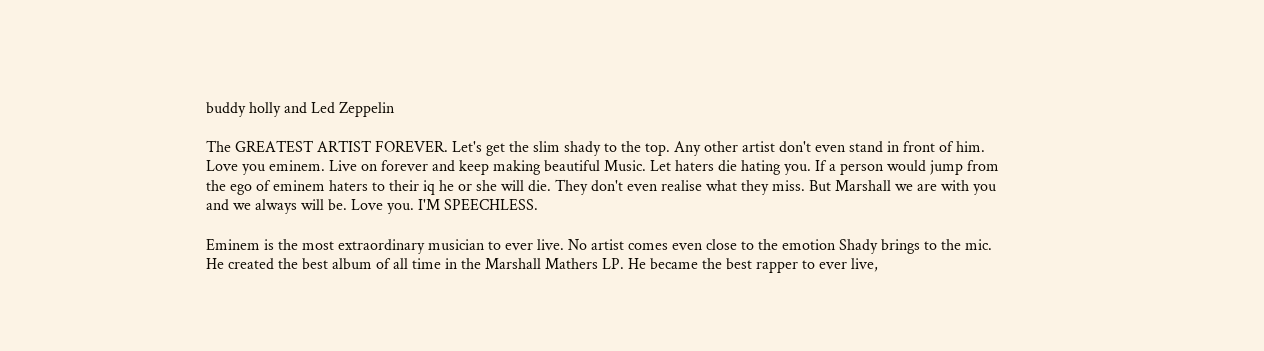buddy holly and Led Zeppelin

The GREATEST ARTIST FOREVER. Let's get the slim shady to the top. Any other artist don't even stand in front of him. Love you eminem. Live on forever and keep making beautiful Music. Let haters die hating you. If a person would jump from the ego of eminem haters to their iq he or she will die. They don't even realise what they miss. But Marshall we are with you and we always will be. Love you. I'M SPEECHLESS.

Eminem is the most extraordinary musician to ever live. No artist comes even close to the emotion Shady brings to the mic. He created the best album of all time in the Marshall Mathers LP. He became the best rapper to ever live,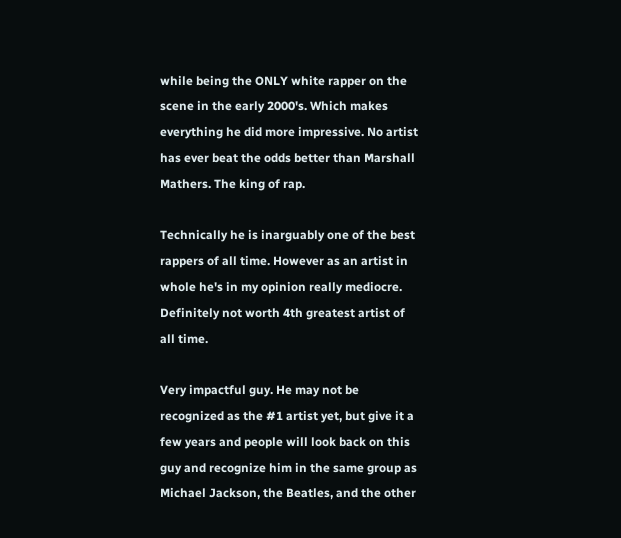while being the ONLY white rapper on the scene in the early 2000's. Which makes everything he did more impressive. No artist has ever beat the odds better than Marshall Mathers. The king of rap.

Technically he is inarguably one of the best rappers of all time. However as an artist in whole he's in my opinion really mediocre. Definitely not worth 4th greatest artist of all time.

Very impactful guy. He may not be recognized as the #1 artist yet, but give it a few years and people will look back on this guy and recognize him in the same group as Michael Jackson, the Beatles, and the other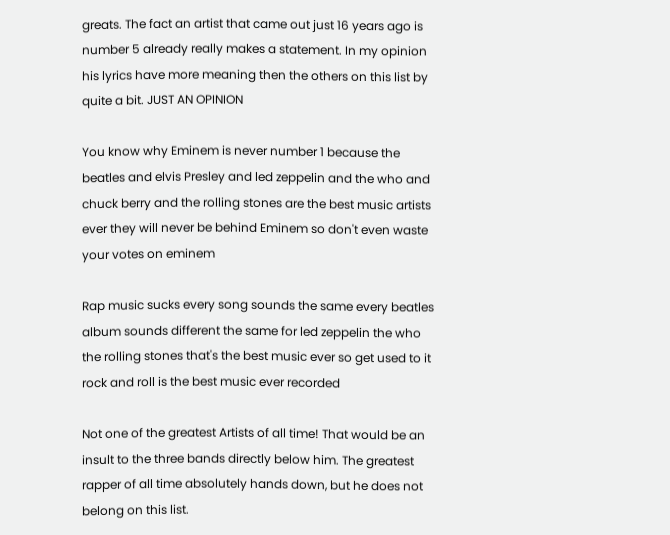greats. The fact an artist that came out just 16 years ago is number 5 already really makes a statement. In my opinion his lyrics have more meaning then the others on this list by quite a bit. JUST AN OPINION

You know why Eminem is never number 1 because the beatles and elvis Presley and led zeppelin and the who and chuck berry and the rolling stones are the best music artists ever they will never be behind Eminem so don't even waste your votes on eminem

Rap music sucks every song sounds the same every beatles album sounds different the same for led zeppelin the who the rolling stones that's the best music ever so get used to it rock and roll is the best music ever recorded

Not one of the greatest Artists of all time! That would be an insult to the three bands directly below him. The greatest rapper of all time absolutely hands down, but he does not belong on this list.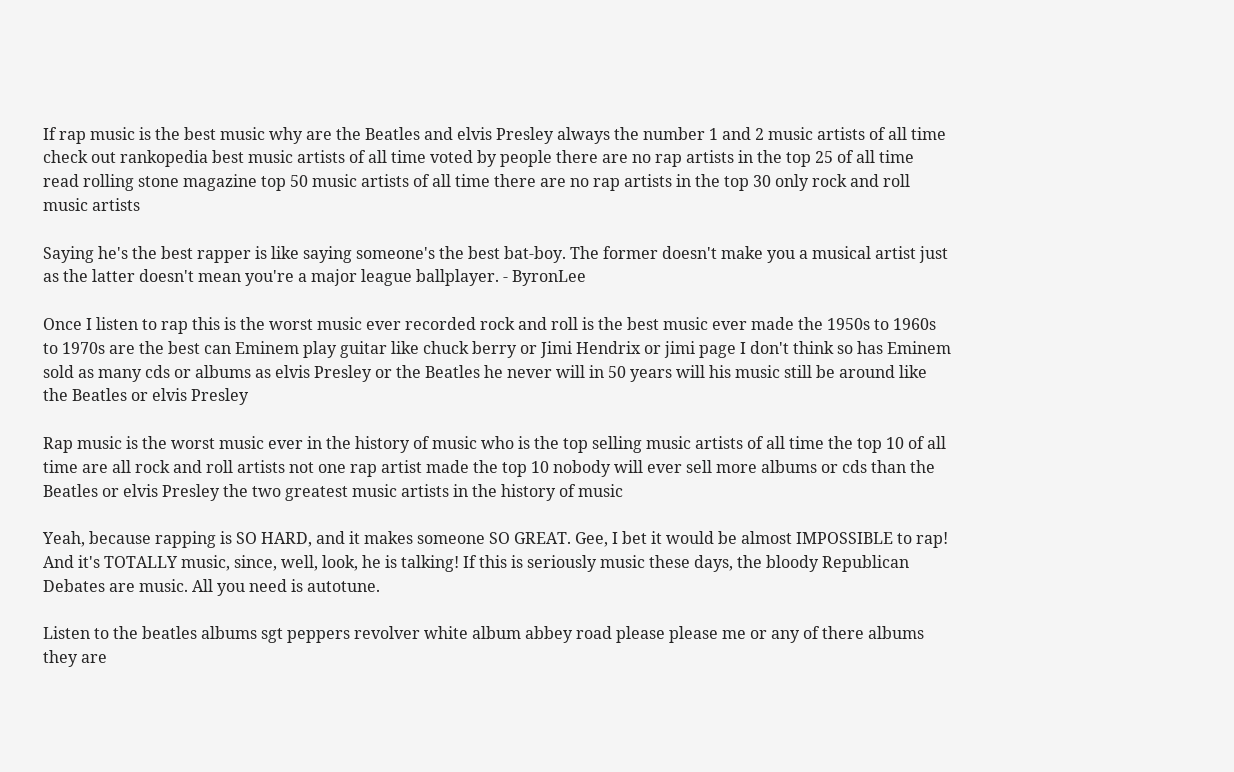If rap music is the best music why are the Beatles and elvis Presley always the number 1 and 2 music artists of all time check out rankopedia best music artists of all time voted by people there are no rap artists in the top 25 of all time read rolling stone magazine top 50 music artists of all time there are no rap artists in the top 30 only rock and roll music artists

Saying he's the best rapper is like saying someone's the best bat-boy. The former doesn't make you a musical artist just as the latter doesn't mean you're a major league ballplayer. - ByronLee

Once I listen to rap this is the worst music ever recorded rock and roll is the best music ever made the 1950s to 1960s to 1970s are the best can Eminem play guitar like chuck berry or Jimi Hendrix or jimi page I don't think so has Eminem sold as many cds or albums as elvis Presley or the Beatles he never will in 50 years will his music still be around like the Beatles or elvis Presley

Rap music is the worst music ever in the history of music who is the top selling music artists of all time the top 10 of all time are all rock and roll artists not one rap artist made the top 10 nobody will ever sell more albums or cds than the Beatles or elvis Presley the two greatest music artists in the history of music

Yeah, because rapping is SO HARD, and it makes someone SO GREAT. Gee, I bet it would be almost IMPOSSIBLE to rap! And it's TOTALLY music, since, well, look, he is talking! If this is seriously music these days, the bloody Republican Debates are music. All you need is autotune.

Listen to the beatles albums sgt peppers revolver white album abbey road please please me or any of there albums they are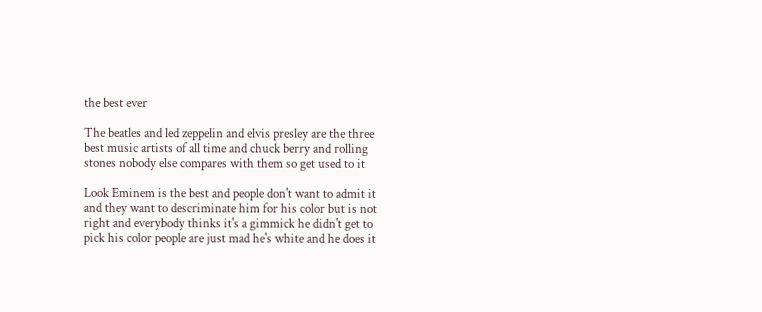the best ever

The beatles and led zeppelin and elvis presley are the three best music artists of all time and chuck berry and rolling stones nobody else compares with them so get used to it

Look Eminem is the best and people don't want to admit it and they want to descriminate him for his color but is not right and everybody thinks it's a gimmick he didn't get to pick his color people are just mad he's white and he does it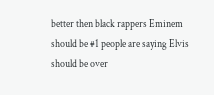better then black rappers Eminem should be #1 people are saying Elvis should be over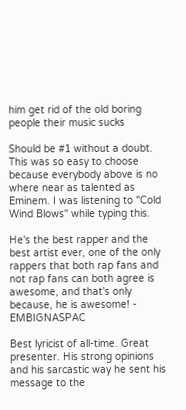him get rid of the old boring people their music sucks

Should be #1 without a doubt. This was so easy to choose because everybody above is no where near as talented as Eminem. I was listening to "Cold Wind Blows" while typing this.

He's the best rapper and the best artist ever, one of the only rappers that both rap fans and not rap fans can both agree is awesome, and that's only because, he is awesome! - EMBIGNASPAC

Best lyricist of all-time. Great presenter. His strong opinions and his sarcastic way he sent his message to the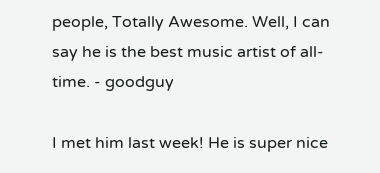people, Totally Awesome. Well, I can say he is the best music artist of all-time. - goodguy

I met him last week! He is super nice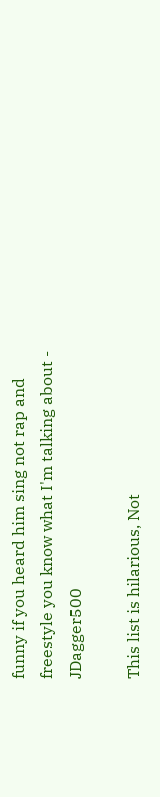funny if you heard him sing not rap and freestyle you know what I'm talking about - JDagger500

This list is hilarious, Not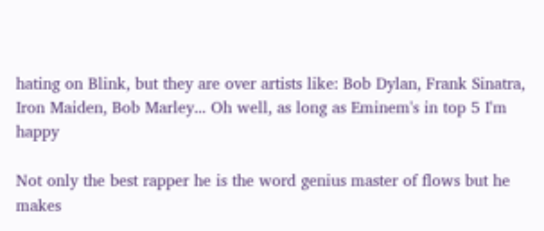hating on Blink, but they are over artists like: Bob Dylan, Frank Sinatra, Iron Maiden, Bob Marley... Oh well, as long as Eminem's in top 5 I'm happy

Not only the best rapper he is the word genius master of flows but he makes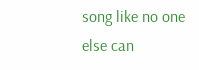song like no one else can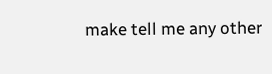make tell me any other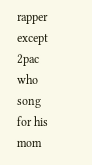rapper except 2pac who song for his mom